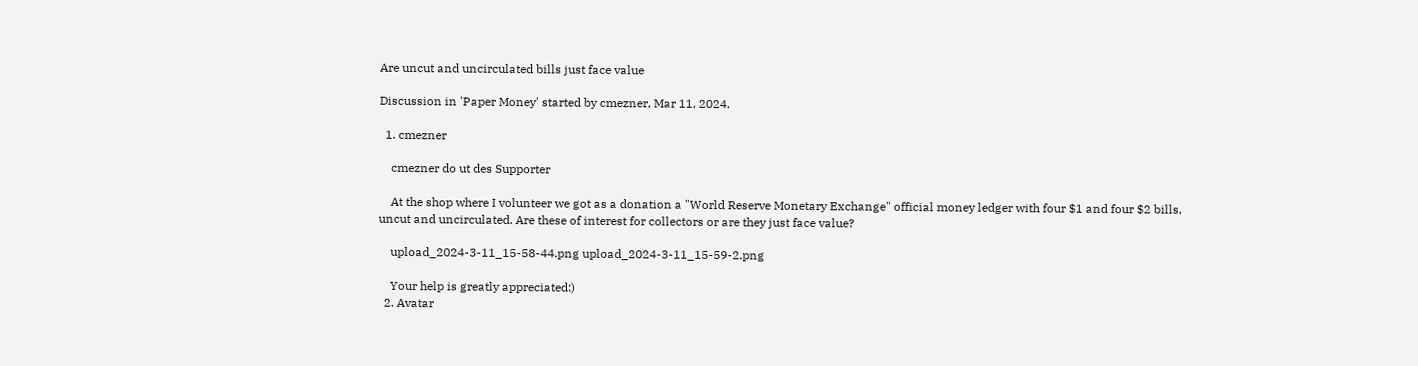Are uncut and uncirculated bills just face value

Discussion in 'Paper Money' started by cmezner, Mar 11, 2024.

  1. cmezner

    cmezner do ut des Supporter

    At the shop where I volunteer we got as a donation a "World Reserve Monetary Exchange" official money ledger with four $1 and four $2 bills, uncut and uncirculated. Are these of interest for collectors or are they just face value?

    upload_2024-3-11_15-58-44.png upload_2024-3-11_15-59-2.png

    Your help is greatly appreciated:)
  2. Avatar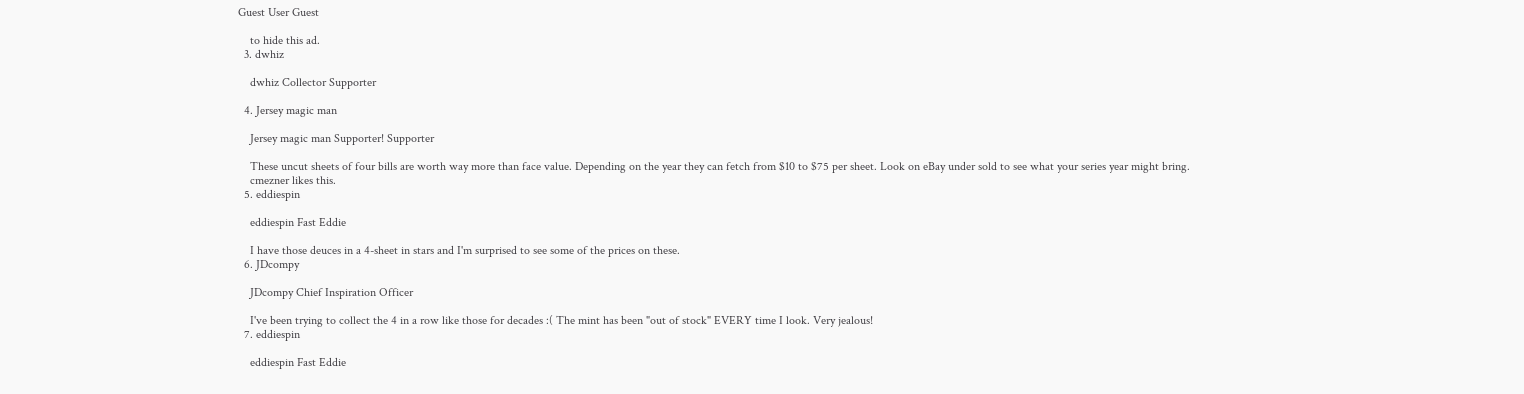Guest User Guest

    to hide this ad.
  3. dwhiz

    dwhiz Collector Supporter

  4. Jersey magic man

    Jersey magic man Supporter! Supporter

    These uncut sheets of four bills are worth way more than face value. Depending on the year they can fetch from $10 to $75 per sheet. Look on eBay under sold to see what your series year might bring.
    cmezner likes this.
  5. eddiespin

    eddiespin Fast Eddie

    I have those deuces in a 4-sheet in stars and I'm surprised to see some of the prices on these.
  6. JDcompy

    JDcompy Chief Inspiration Officer

    I've been trying to collect the 4 in a row like those for decades :( The mint has been "out of stock" EVERY time I look. Very jealous!
  7. eddiespin

    eddiespin Fast Eddie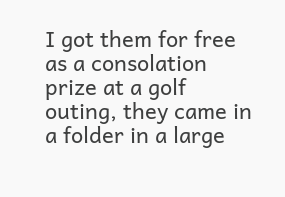I got them for free as a consolation prize at a golf outing, they came in a folder in a large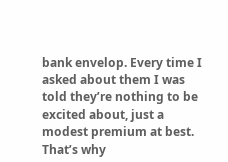bank envelop. Every time I asked about them I was told they’re nothing to be excited about, just a modest premium at best. That’s why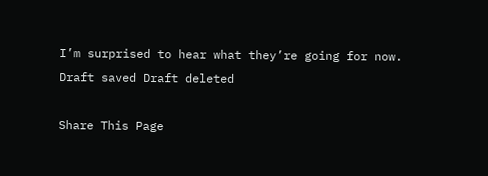I’m surprised to hear what they’re going for now.
Draft saved Draft deleted

Share This Page